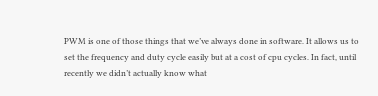PWM is one of those things that we’ve always done in software. It allows us to set the frequency and duty cycle easily but at a cost of cpu cycles. In fact, until recently we didn’t actually know what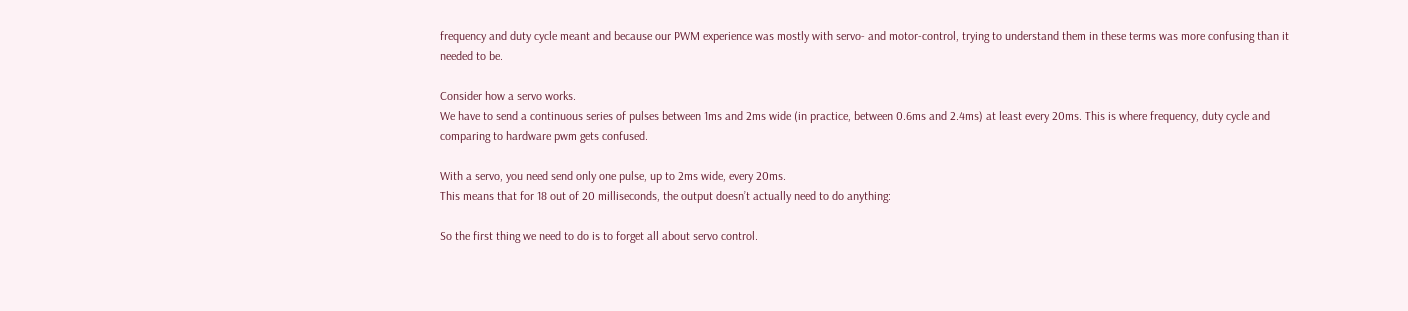frequency and duty cycle meant and because our PWM experience was mostly with servo- and motor-control, trying to understand them in these terms was more confusing than it needed to be.

Consider how a servo works.
We have to send a continuous series of pulses between 1ms and 2ms wide (in practice, between 0.6ms and 2.4ms) at least every 20ms. This is where frequency, duty cycle and comparing to hardware pwm gets confused.

With a servo, you need send only one pulse, up to 2ms wide, every 20ms.
This means that for 18 out of 20 milliseconds, the output doesn’t actually need to do anything:

So the first thing we need to do is to forget all about servo control.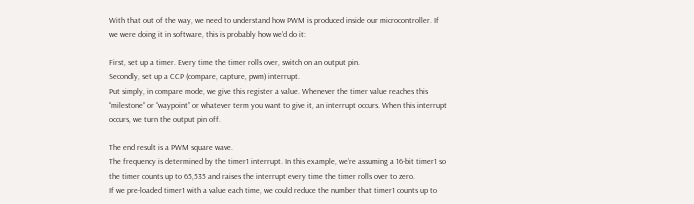With that out of the way, we need to understand how PWM is produced inside our microcontroller. If we were doing it in software, this is probably how we’d do it:

First, set up a timer. Every time the timer rolls over, switch on an output pin.
Secondly, set up a CCP (compare, capture, pwm) interrupt.
Put simply, in compare mode, we give this register a value. Whenever the timer value reaches this “milestone” or “waypoint” or whatever term you want to give it, an interrupt occurs. When this interrupt occurs, we turn the output pin off.

The end result is a PWM square wave.
The frequency is determined by the timer1 interrupt. In this example, we’re assuming a 16-bit timer1 so the timer counts up to 65,535 and raises the interrupt every time the timer rolls over to zero.
If we pre-loaded timer1 with a value each time, we could reduce the number that timer1 counts up to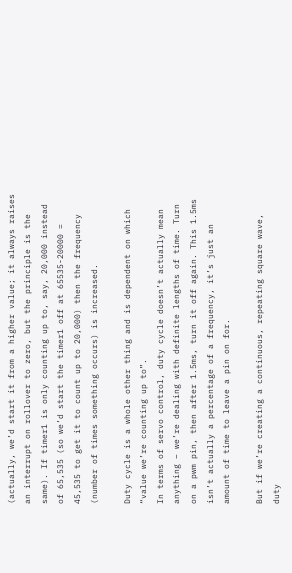(actually, we’d start it from a higher value; it always raises an interrupt on rollover to zero, but the principle is the same). If timer1 is only counting up to, say, 20,000 instead of 65,535 (so we’d start the timer1 off at 65535-20000 = 45,535 to get it to count up to 20,000) then the frequency (number of times something occurs) is increased.

Duty cycle is a whole other thing and is dependent on which “value we’re counting up to”.
In terms of servo control, duty cycle doesn’t actually mean anything – we’re dealing with definite lengths of time. Turn on a pwm pin, then after 1.5ms, turn it off again. This 1.5ms isn’t actually a percentage of a frequency, it’s just an amount of time to leave a pin on for.

But if we’re creating a continuous, repeating square wave, duty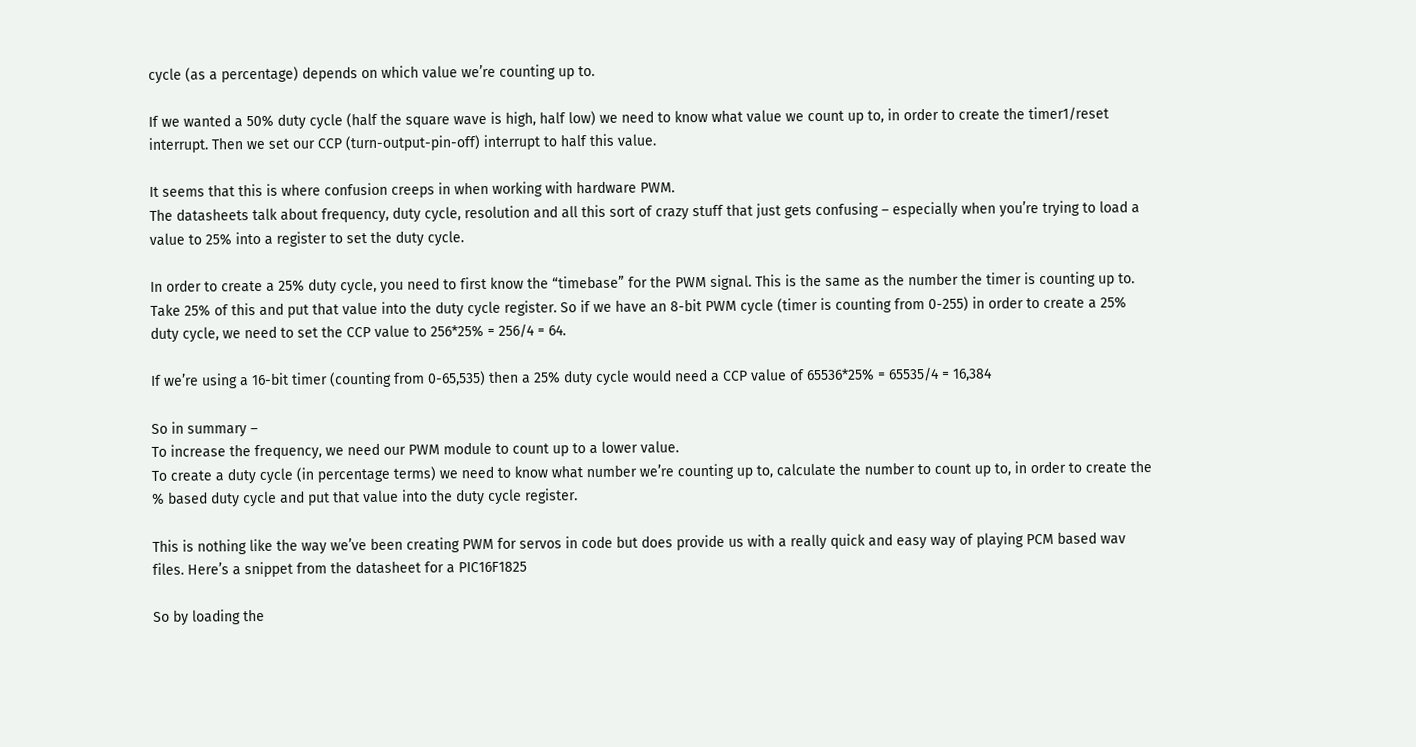cycle (as a percentage) depends on which value we’re counting up to.

If we wanted a 50% duty cycle (half the square wave is high, half low) we need to know what value we count up to, in order to create the timer1/reset interrupt. Then we set our CCP (turn-output-pin-off) interrupt to half this value.

It seems that this is where confusion creeps in when working with hardware PWM.
The datasheets talk about frequency, duty cycle, resolution and all this sort of crazy stuff that just gets confusing – especially when you’re trying to load a value to 25% into a register to set the duty cycle.

In order to create a 25% duty cycle, you need to first know the “timebase” for the PWM signal. This is the same as the number the timer is counting up to. Take 25% of this and put that value into the duty cycle register. So if we have an 8-bit PWM cycle (timer is counting from 0-255) in order to create a 25% duty cycle, we need to set the CCP value to 256*25% = 256/4 = 64.

If we’re using a 16-bit timer (counting from 0-65,535) then a 25% duty cycle would need a CCP value of 65536*25% = 65535/4 = 16,384

So in summary –
To increase the frequency, we need our PWM module to count up to a lower value.
To create a duty cycle (in percentage terms) we need to know what number we’re counting up to, calculate the number to count up to, in order to create the % based duty cycle and put that value into the duty cycle register.

This is nothing like the way we’ve been creating PWM for servos in code but does provide us with a really quick and easy way of playing PCM based wav files. Here’s a snippet from the datasheet for a PIC16F1825

So by loading the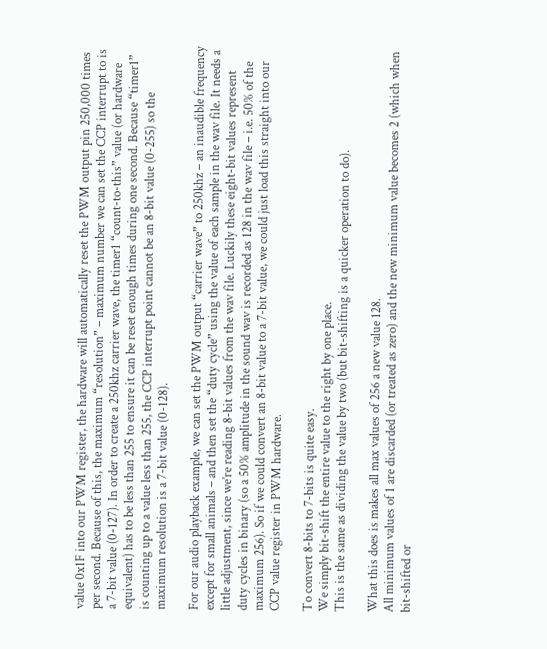value 0x1F into our PWM register, the hardware will automatically reset the PWM output pin 250,000 times per second. Because of this, the maximum “resolution” – maximum number we can set the CCP interrupt to is a 7-bit value (0-127). In order to create a 250khz carrier wave, the timer1 “count-to-this” value (or hardware equivalent) has to be less than 255 to ensure it can be reset enough times during one second. Because “timer1” is counting up to a value less than 255, the CCP interrupt point cannot be an 8-bit value (0-255) so the maximum resolution is a 7-bit value (0-128).

For our audio playback example, we can set the PWM output “carrier wave” to 250khz – an inaudible frequency except for small animals – and then set the “duty cycle” using the value of each sample in the wav file. It needs a little adjustment, since we’re reading 8-bit values from the wav file. Luckily these eight-bit values represent duty cycles in binary (so a 50% amplitude in the sound wav is recorded as 128 in the wav file – i.e. 50% of the maximum 256). So if we could convert an 8-bit value to a 7-bit value, we could just load this straight into our CCP value register in PWM hardware.

To convert 8-bits to 7-bits is quite easy.
We simply bit-shift the entire value to the right by one place.
This is the same as dividing the value by two (but bit-shifting is a quicker operation to do).

What this does is makes all max values of 256 a new value 128.
All minimum values of 1 are discarded (or treated as zero) and the new minimum value becomes 2 (which when bit-shifted or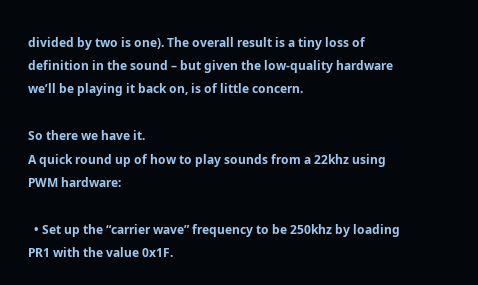divided by two is one). The overall result is a tiny loss of definition in the sound – but given the low-quality hardware we’ll be playing it back on, is of little concern.

So there we have it.
A quick round up of how to play sounds from a 22khz using PWM hardware:

  • Set up the “carrier wave” frequency to be 250khz by loading PR1 with the value 0x1F.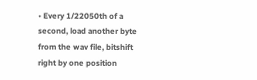• Every 1/22050th of a second, load another byte from the wav file, bitshift right by one position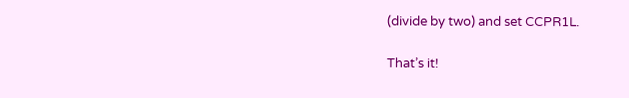(divide by two) and set CCPR1L.

That’s it!